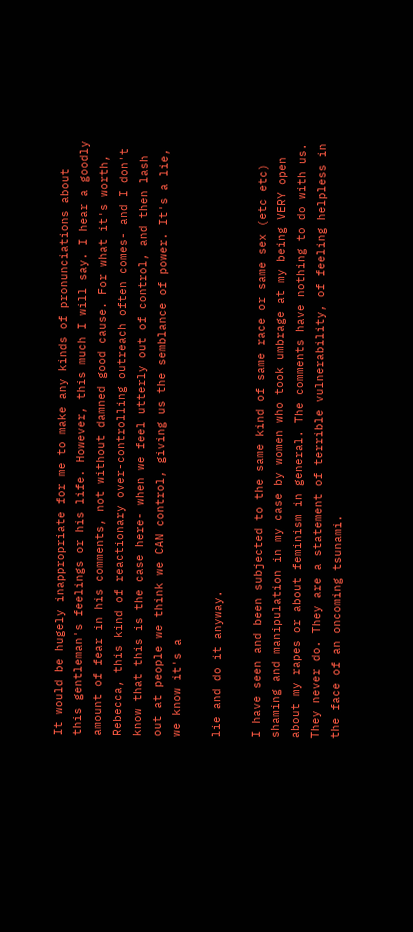It would be hugely inappropriate for me to make any kinds of pronunciations about this gentleman's feelings or his life. However, this much I will say. I hear a goodly amount of fear in his comments, not without damned good cause. For what it's worth, Rebecca, this kind of reactionary over-controlling outreach often comes- and I don't know that this is the case here- when we feel utterly out of control, and then lash out at people we think we CAN control, giving us the semblance of power. It's a lie, we know it's a

lie and do it anyway.

I have seen and been subjected to the same kind of same race or same sex (etc etc) shaming and manipulation in my case by women who took umbrage at my being VERY open about my rapes or about feminism in general. The comments have nothing to do with us. They never do. They are a statement of terrible vulnerability, of feeling helpless in the face of an oncoming tsunami.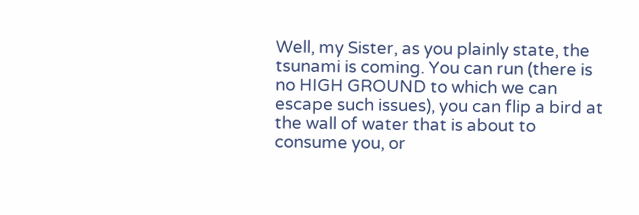Well, my Sister, as you plainly state, the tsunami is coming. You can run (there is no HIGH GROUND to which we can escape such issues), you can flip a bird at the wall of water that is about to consume you, or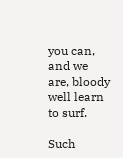you can, and we are, bloody well learn to surf.

Such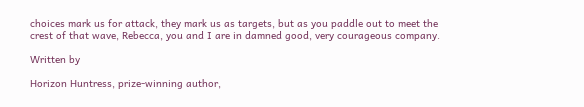choices mark us for attack, they mark us as targets, but as you paddle out to meet the crest of that wave, Rebecca, you and I are in damned good, very courageous company.

Written by

Horizon Huntress, prize-winning author,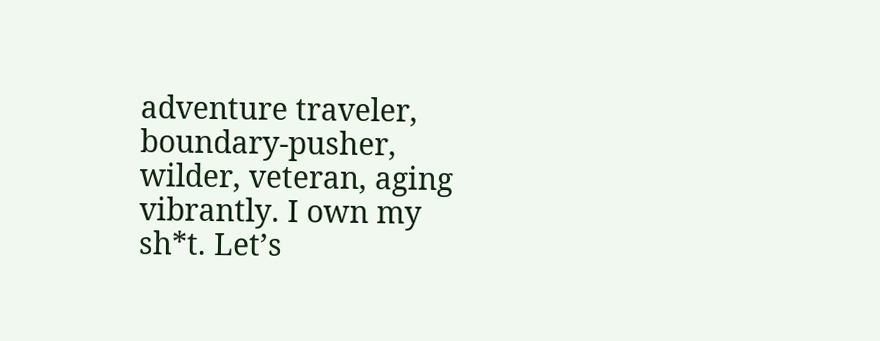adventure traveler, boundary-pusher, wilder, veteran, aging vibrantly. I own my sh*t. Let’s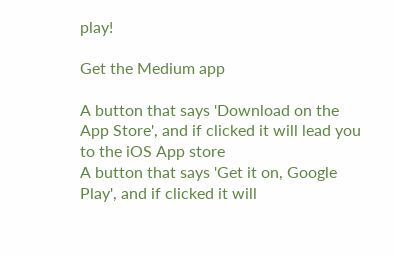play!

Get the Medium app

A button that says 'Download on the App Store', and if clicked it will lead you to the iOS App store
A button that says 'Get it on, Google Play', and if clicked it will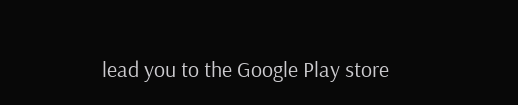lead you to the Google Play store